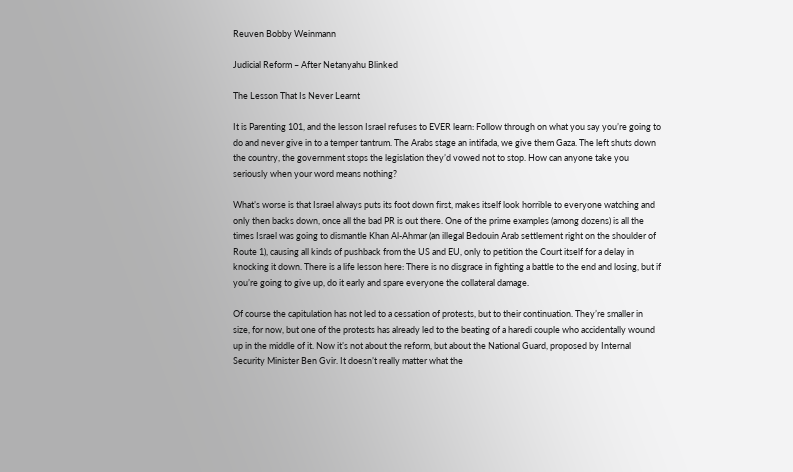Reuven Bobby Weinmann

Judicial Reform – After Netanyahu Blinked

The Lesson That Is Never Learnt

It is Parenting 101, and the lesson Israel refuses to EVER learn: Follow through on what you say you’re going to do and never give in to a temper tantrum. The Arabs stage an intifada, we give them Gaza. The left shuts down the country, the government stops the legislation they’d vowed not to stop. How can anyone take you seriously when your word means nothing?

What’s worse is that Israel always puts its foot down first, makes itself look horrible to everyone watching and only then backs down, once all the bad PR is out there. One of the prime examples (among dozens) is all the times Israel was going to dismantle Khan Al-Ahmar (an illegal Bedouin Arab settlement right on the shoulder of Route 1), causing all kinds of pushback from the US and EU, only to petition the Court itself for a delay in knocking it down. There is a life lesson here: There is no disgrace in fighting a battle to the end and losing, but if you’re going to give up, do it early and spare everyone the collateral damage.

Of course the capitulation has not led to a cessation of protests, but to their continuation. They’re smaller in size, for now, but one of the protests has already led to the beating of a haredi couple who accidentally wound up in the middle of it. Now it’s not about the reform, but about the National Guard, proposed by Internal Security Minister Ben Gvir. It doesn’t really matter what the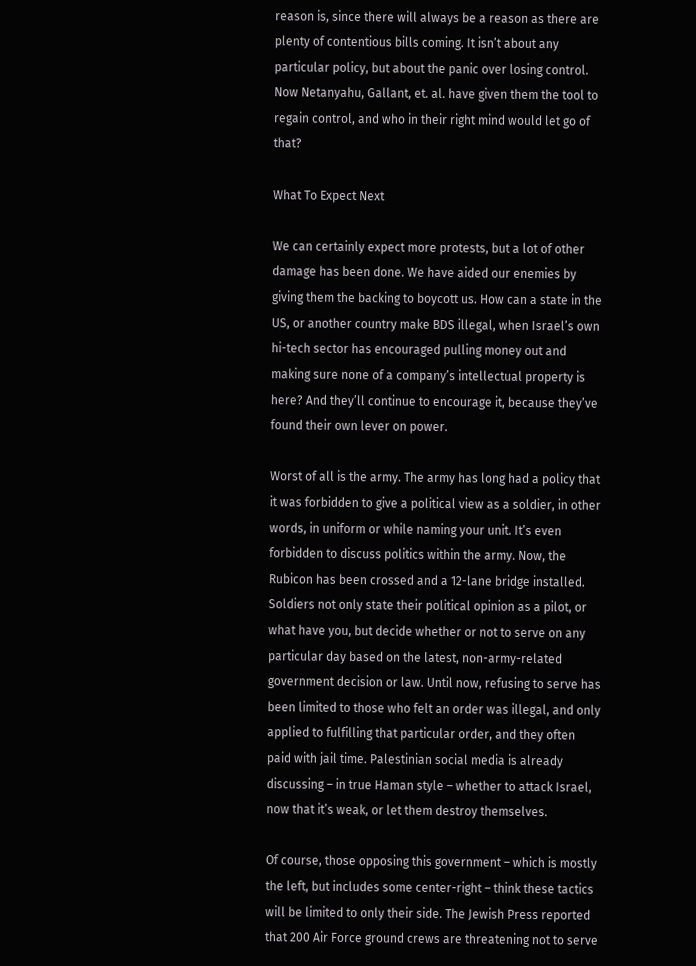reason is, since there will always be a reason as there are plenty of contentious bills coming. It isn’t about any particular policy, but about the panic over losing control. Now Netanyahu, Gallant, et. al. have given them the tool to regain control, and who in their right mind would let go of that?

What To Expect Next

We can certainly expect more protests, but a lot of other damage has been done. We have aided our enemies by giving them the backing to boycott us. How can a state in the US, or another country make BDS illegal, when Israel’s own hi-tech sector has encouraged pulling money out and making sure none of a company’s intellectual property is here? And they’ll continue to encourage it, because they’ve found their own lever on power.

Worst of all is the army. The army has long had a policy that it was forbidden to give a political view as a soldier, in other words, in uniform or while naming your unit. It’s even forbidden to discuss politics within the army. Now, the Rubicon has been crossed and a 12-lane bridge installed. Soldiers not only state their political opinion as a pilot, or what have you, but decide whether or not to serve on any particular day based on the latest, non-army-related government decision or law. Until now, refusing to serve has been limited to those who felt an order was illegal, and only applied to fulfilling that particular order, and they often paid with jail time. Palestinian social media is already discussing – in true Haman style – whether to attack Israel, now that it’s weak, or let them destroy themselves.

Of course, those opposing this government – which is mostly the left, but includes some center-right – think these tactics will be limited to only their side. The Jewish Press reported that 200 Air Force ground crews are threatening not to serve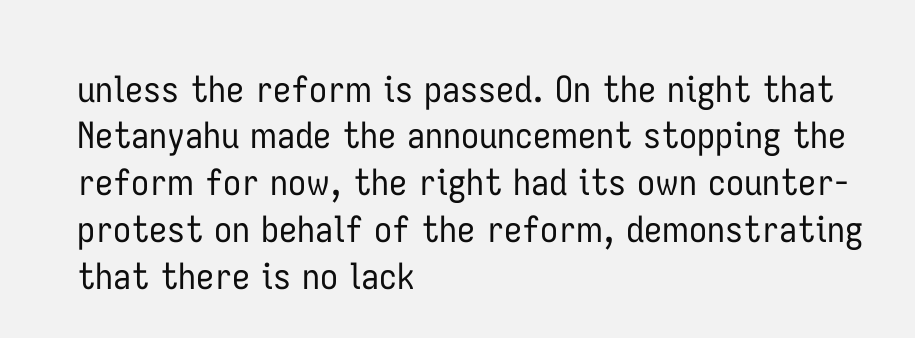unless the reform is passed. On the night that Netanyahu made the announcement stopping the reform for now, the right had its own counter-protest on behalf of the reform, demonstrating that there is no lack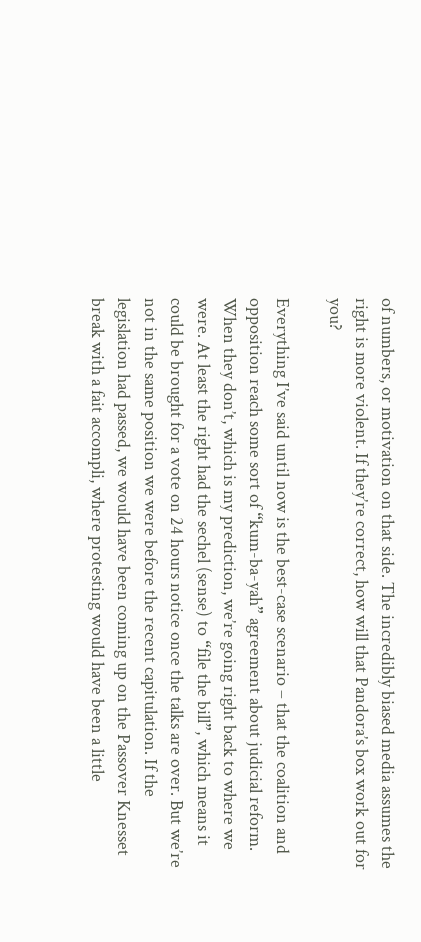of numbers, or motivation on that side. The incredibly biased media assumes the right is more violent. If they’re correct, how will that Pandora’s box work out for you?

Everything I’ve said until now is the best-case scenario – that the coalition and opposition reach some sort of “kum-ba-yah” agreement about judicial reform. When they don’t, which is my prediction, we’re going right back to where we were. At least the right had the sechel (sense) to “file the bill”, which means it could be brought for a vote on 24 hours notice once the talks are over. But we’re not in the same position we were before the recent capitulation. If the legislation had passed, we would have been coming up on the Passover Knesset break with a fait accompli, where protesting would have been a little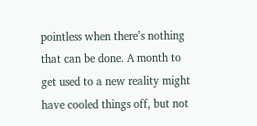pointless when there’s nothing that can be done. A month to get used to a new reality might have cooled things off, but not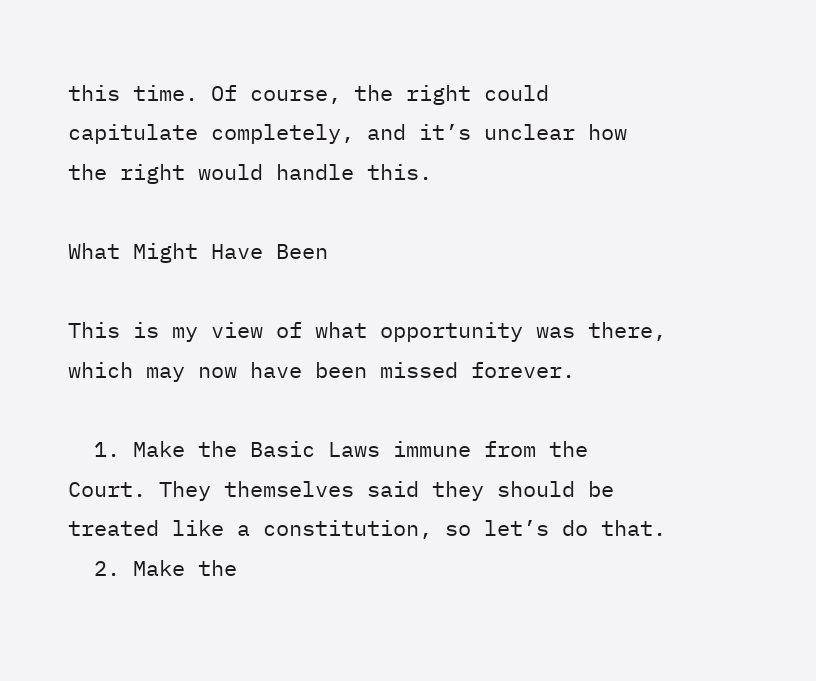this time. Of course, the right could capitulate completely, and it’s unclear how the right would handle this.

What Might Have Been

This is my view of what opportunity was there, which may now have been missed forever.

  1. Make the Basic Laws immune from the Court. They themselves said they should be treated like a constitution, so let’s do that.
  2. Make the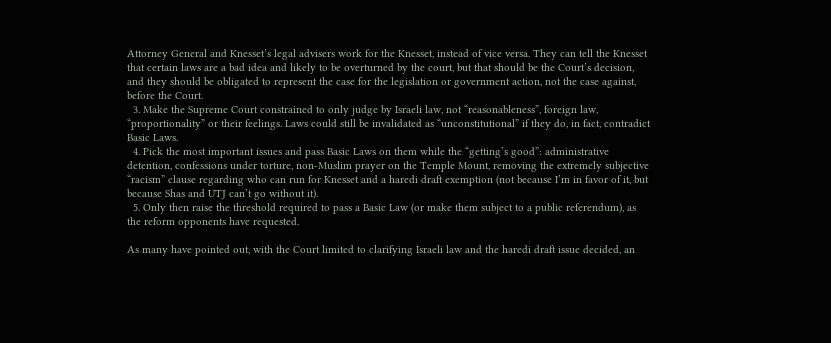Attorney General and Knesset’s legal advisers work for the Knesset, instead of vice versa. They can tell the Knesset that certain laws are a bad idea and likely to be overturned by the court, but that should be the Court’s decision, and they should be obligated to represent the case for the legislation or government action, not the case against, before the Court.
  3. Make the Supreme Court constrained to only judge by Israeli law, not “reasonableness”, foreign law, “proportionality” or their feelings. Laws could still be invalidated as “unconstitutional” if they do, in fact, contradict Basic Laws.
  4. Pick the most important issues and pass Basic Laws on them while the “getting’s good”: administrative detention, confessions under torture, non-Muslim prayer on the Temple Mount, removing the extremely subjective “racism” clause regarding who can run for Knesset and a haredi draft exemption (not because I’m in favor of it, but because Shas and UTJ can’t go without it).
  5. Only then raise the threshold required to pass a Basic Law (or make them subject to a public referendum), as the reform opponents have requested.

As many have pointed out, with the Court limited to clarifying Israeli law and the haredi draft issue decided, an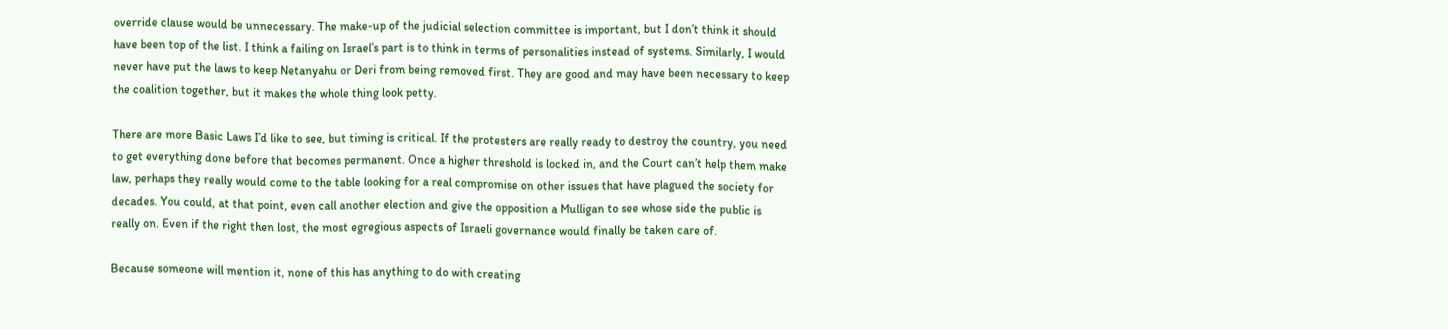override clause would be unnecessary. The make-up of the judicial selection committee is important, but I don’t think it should have been top of the list. I think a failing on Israel’s part is to think in terms of personalities instead of systems. Similarly, I would never have put the laws to keep Netanyahu or Deri from being removed first. They are good and may have been necessary to keep the coalition together, but it makes the whole thing look petty.

There are more Basic Laws I’d like to see, but timing is critical. If the protesters are really ready to destroy the country, you need to get everything done before that becomes permanent. Once a higher threshold is locked in, and the Court can’t help them make law, perhaps they really would come to the table looking for a real compromise on other issues that have plagued the society for decades. You could, at that point, even call another election and give the opposition a Mulligan to see whose side the public is really on. Even if the right then lost, the most egregious aspects of Israeli governance would finally be taken care of.

Because someone will mention it, none of this has anything to do with creating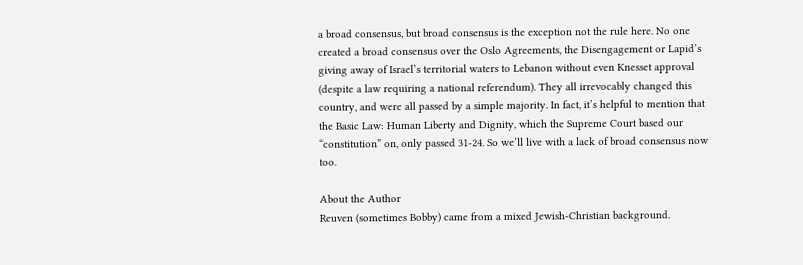a broad consensus, but broad consensus is the exception not the rule here. No one created a broad consensus over the Oslo Agreements, the Disengagement or Lapid’s giving away of Israel’s territorial waters to Lebanon without even Knesset approval (despite a law requiring a national referendum). They all irrevocably changed this country, and were all passed by a simple majority. In fact, it’s helpful to mention that the Basic Law: Human Liberty and Dignity, which the Supreme Court based our “constitution” on, only passed 31-24. So we’ll live with a lack of broad consensus now too.

About the Author
Reuven (sometimes Bobby) came from a mixed Jewish-Christian background.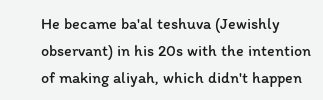He became ba'al teshuva (Jewishly observant) in his 20s with the intention of making aliyah, which didn't happen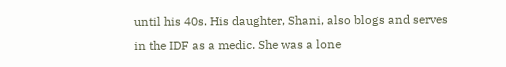until his 40s. His daughter, Shani, also blogs and serves in the IDF as a medic. She was a lone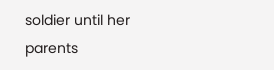soldier until her parents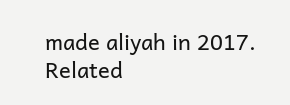made aliyah in 2017.
Related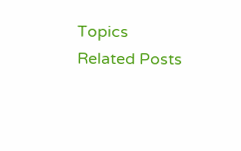Topics
Related Posts